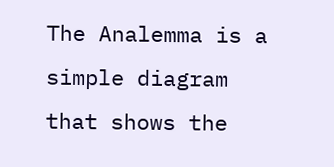The Analemma is a simple diagram that shows the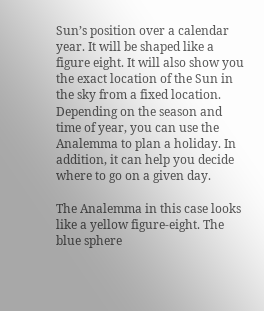Sun’s position over a calendar year. It will be shaped like a figure eight. It will also show you the exact location of the Sun in the sky from a fixed location. Depending on the season and time of year, you can use the Analemma to plan a holiday. In addition, it can help you decide where to go on a given day.

The Analemma in this case looks like a yellow figure-eight. The blue sphere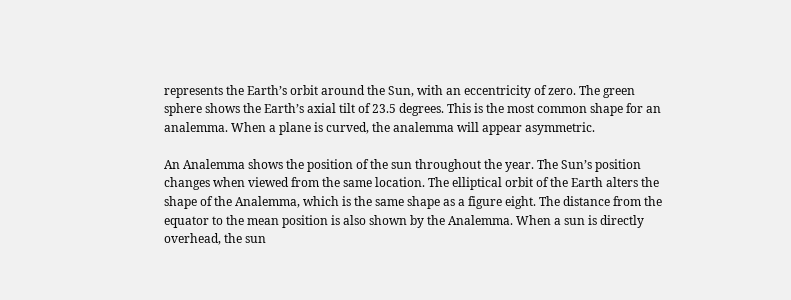represents the Earth’s orbit around the Sun, with an eccentricity of zero. The green sphere shows the Earth’s axial tilt of 23.5 degrees. This is the most common shape for an analemma. When a plane is curved, the analemma will appear asymmetric.

An Analemma shows the position of the sun throughout the year. The Sun’s position changes when viewed from the same location. The elliptical orbit of the Earth alters the shape of the Analemma, which is the same shape as a figure eight. The distance from the equator to the mean position is also shown by the Analemma. When a sun is directly overhead, the sun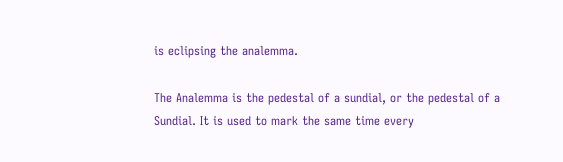is eclipsing the analemma.

The Analemma is the pedestal of a sundial, or the pedestal of a Sundial. It is used to mark the same time every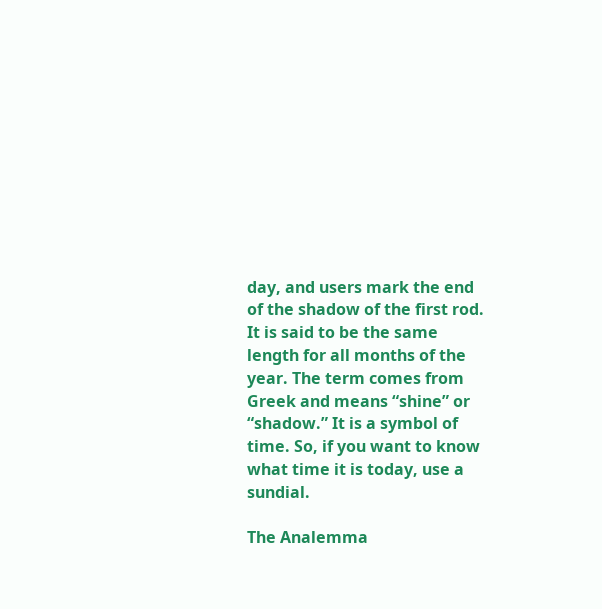day, and users mark the end of the shadow of the first rod. It is said to be the same length for all months of the year. The term comes from Greek and means “shine” or “shadow.” It is a symbol of time. So, if you want to know what time it is today, use a sundial.

The Analemma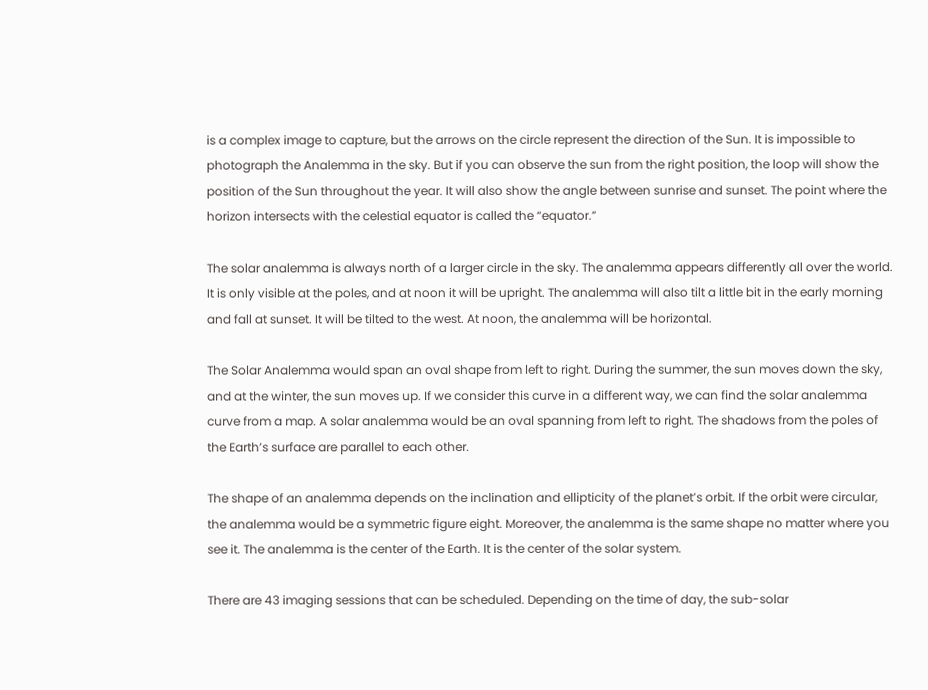is a complex image to capture, but the arrows on the circle represent the direction of the Sun. It is impossible to photograph the Analemma in the sky. But if you can observe the sun from the right position, the loop will show the position of the Sun throughout the year. It will also show the angle between sunrise and sunset. The point where the horizon intersects with the celestial equator is called the “equator.”

The solar analemma is always north of a larger circle in the sky. The analemma appears differently all over the world. It is only visible at the poles, and at noon it will be upright. The analemma will also tilt a little bit in the early morning and fall at sunset. It will be tilted to the west. At noon, the analemma will be horizontal.

The Solar Analemma would span an oval shape from left to right. During the summer, the sun moves down the sky, and at the winter, the sun moves up. If we consider this curve in a different way, we can find the solar analemma curve from a map. A solar analemma would be an oval spanning from left to right. The shadows from the poles of the Earth’s surface are parallel to each other.

The shape of an analemma depends on the inclination and ellipticity of the planet’s orbit. If the orbit were circular, the analemma would be a symmetric figure eight. Moreover, the analemma is the same shape no matter where you see it. The analemma is the center of the Earth. It is the center of the solar system.

There are 43 imaging sessions that can be scheduled. Depending on the time of day, the sub-solar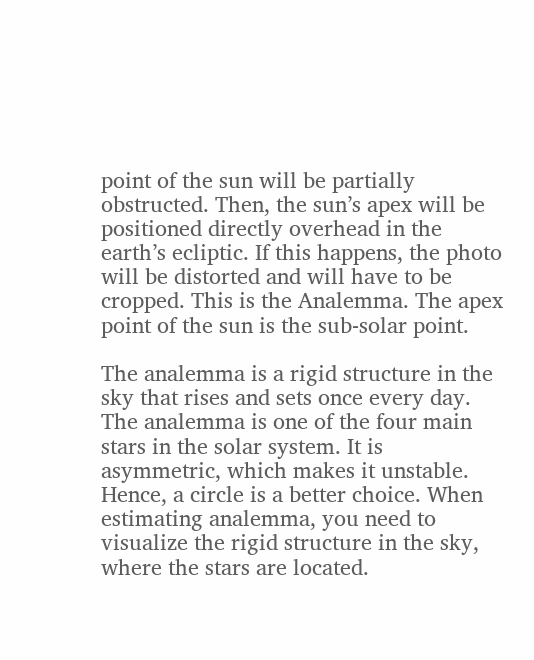point of the sun will be partially obstructed. Then, the sun’s apex will be positioned directly overhead in the earth’s ecliptic. If this happens, the photo will be distorted and will have to be cropped. This is the Analemma. The apex point of the sun is the sub-solar point.

The analemma is a rigid structure in the sky that rises and sets once every day. The analemma is one of the four main stars in the solar system. It is asymmetric, which makes it unstable. Hence, a circle is a better choice. When estimating analemma, you need to visualize the rigid structure in the sky, where the stars are located.